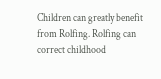Children can greatly benefit from Rolfing. Rolfing can correct childhood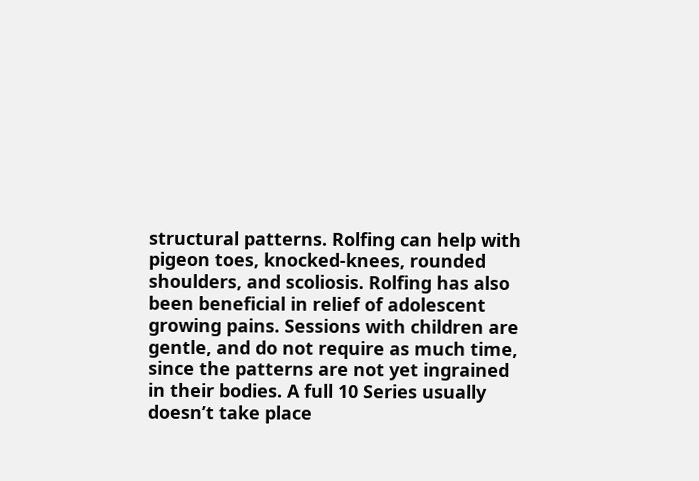structural patterns. Rolfing can help with pigeon toes, knocked-knees, rounded shoulders, and scoliosis. Rolfing has also been beneficial in relief of adolescent growing pains. Sessions with children are gentle, and do not require as much time, since the patterns are not yet ingrained in their bodies. A full 10 Series usually doesn’t take place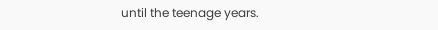until the teenage years.